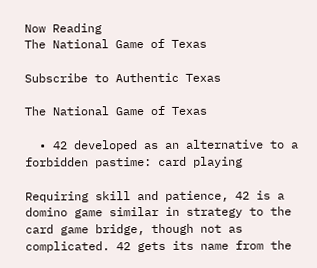Now Reading
The National Game of Texas

Subscribe to Authentic Texas

The National Game of Texas

  • 42 developed as an alternative to a forbidden pastime: card playing

Requiring skill and patience, 42 is a domino game similar in strategy to the card game bridge, though not as complicated. 42 gets its name from the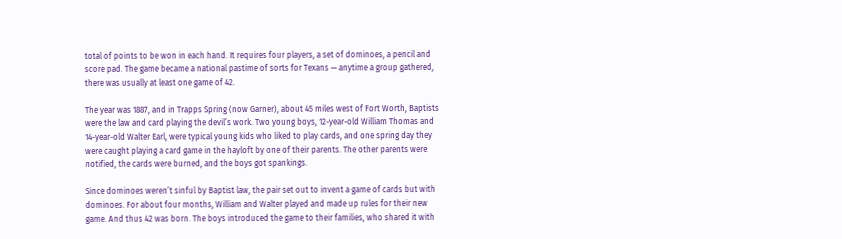total of points to be won in each hand. It requires four players, a set of dominoes, a pencil and score pad. The game became a national pastime of sorts for Texans — anytime a group gathered, there was usually at least one game of 42.

The year was 1887, and in Trapps Spring (now Garner), about 45 miles west of Fort Worth, Baptists were the law and card playing the devil’s work. Two young boys, 12-year-old William Thomas and 14-year-old Walter Earl, were typical young kids who liked to play cards, and one spring day they were caught playing a card game in the hayloft by one of their parents. The other parents were notified, the cards were burned, and the boys got spankings.

Since dominoes weren’t sinful by Baptist law, the pair set out to invent a game of cards but with dominoes. For about four months, William and Walter played and made up rules for their new game. And thus 42 was born. The boys introduced the game to their families, who shared it with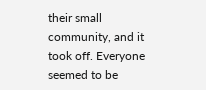their small community, and it took off. Everyone seemed to be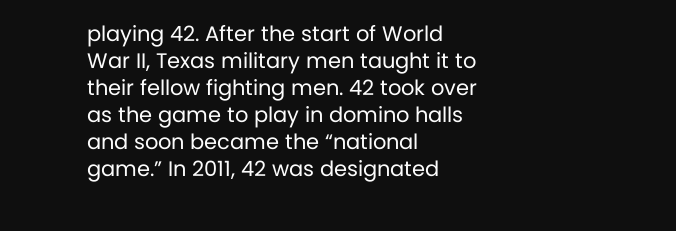playing 42. After the start of World War II, Texas military men taught it to their fellow fighting men. 42 took over as the game to play in domino halls and soon became the “national game.” In 2011, 42 was designated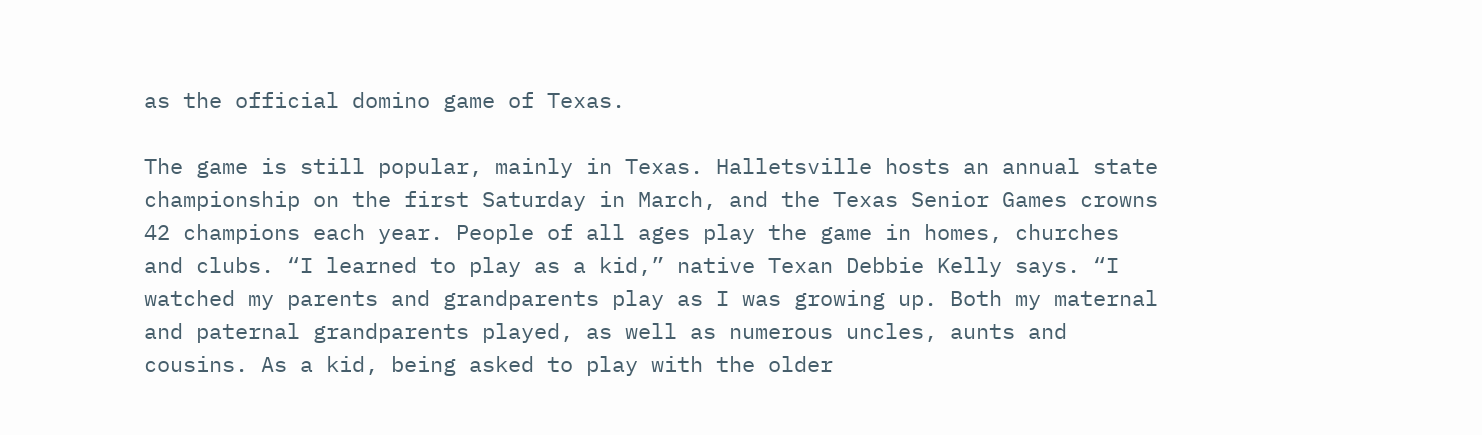as the official domino game of Texas.

The game is still popular, mainly in Texas. Halletsville hosts an annual state championship on the first Saturday in March, and the Texas Senior Games crowns 42 champions each year. People of all ages play the game in homes, churches and clubs. “I learned to play as a kid,” native Texan Debbie Kelly says. “I watched my parents and grandparents play as I was growing up. Both my maternal and paternal grandparents played, as well as numerous uncles, aunts and cousins. As a kid, being asked to play with the older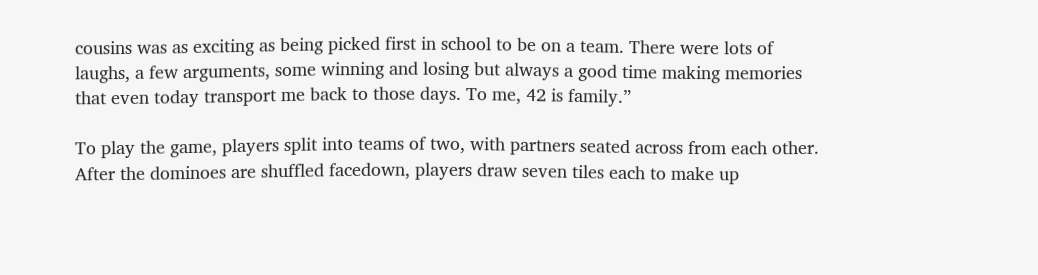cousins was as exciting as being picked first in school to be on a team. There were lots of laughs, a few arguments, some winning and losing but always a good time making memories that even today transport me back to those days. To me, 42 is family.”

To play the game, players split into teams of two, with partners seated across from each other. After the dominoes are shuffled facedown, players draw seven tiles each to make up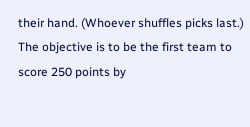their hand. (Whoever shuffles picks last.) The objective is to be the first team to score 250 points by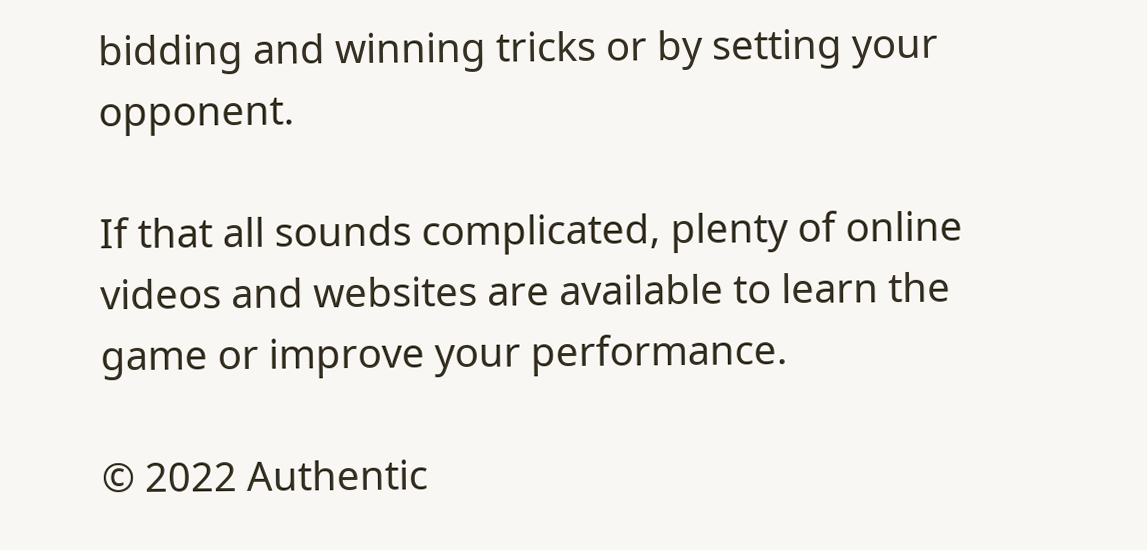bidding and winning tricks or by setting your opponent.

If that all sounds complicated, plenty of online videos and websites are available to learn the game or improve your performance.

© 2022 Authentic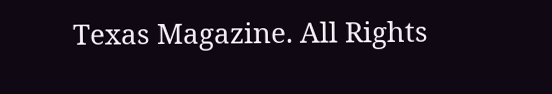Texas Magazine. All Rights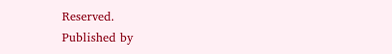Reserved.
Published by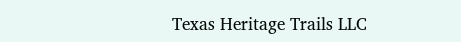Texas Heritage Trails LLC